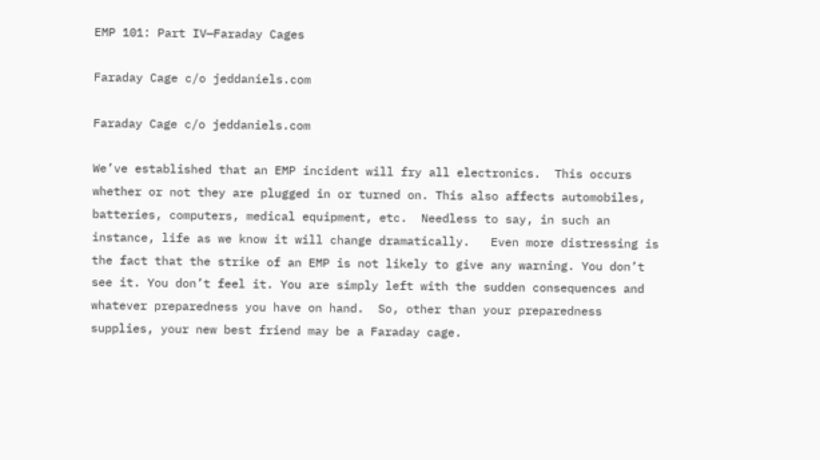EMP 101: Part IV—Faraday Cages

Faraday Cage c/o jeddaniels.com

Faraday Cage c/o jeddaniels.com

We’ve established that an EMP incident will fry all electronics.  This occurs whether or not they are plugged in or turned on. This also affects automobiles, batteries, computers, medical equipment, etc.  Needless to say, in such an instance, life as we know it will change dramatically.   Even more distressing is the fact that the strike of an EMP is not likely to give any warning. You don’t see it. You don’t feel it. You are simply left with the sudden consequences and whatever preparedness you have on hand.  So, other than your preparedness supplies, your new best friend may be a Faraday cage.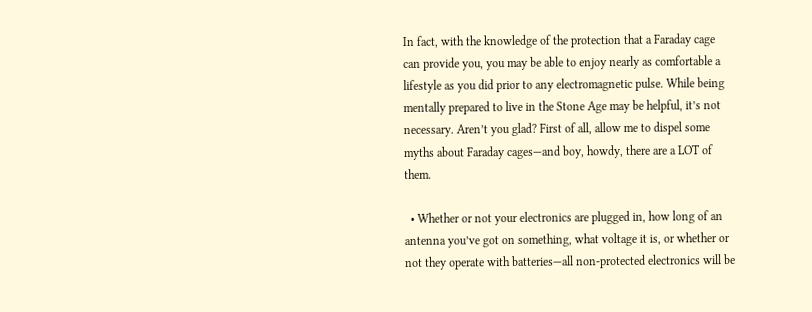In fact, with the knowledge of the protection that a Faraday cage can provide you, you may be able to enjoy nearly as comfortable a lifestyle as you did prior to any electromagnetic pulse. While being mentally prepared to live in the Stone Age may be helpful, it’s not necessary. Aren’t you glad? First of all, allow me to dispel some myths about Faraday cages—and boy, howdy, there are a LOT of them.

  • Whether or not your electronics are plugged in, how long of an antenna you’ve got on something, what voltage it is, or whether or not they operate with batteries—all non-protected electronics will be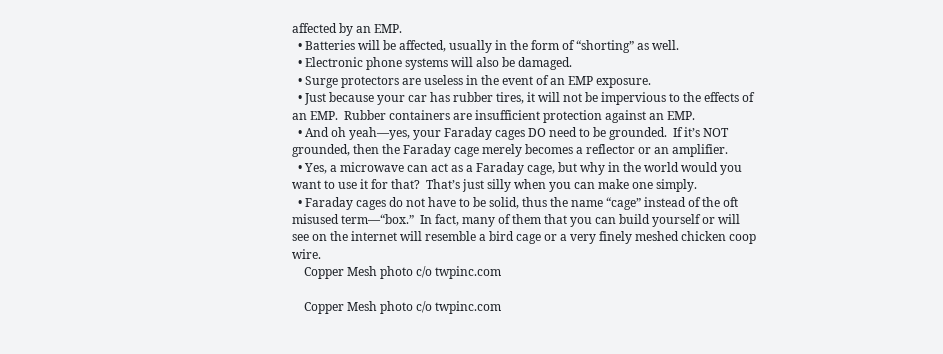affected by an EMP.
  • Batteries will be affected, usually in the form of “shorting” as well.
  • Electronic phone systems will also be damaged.
  • Surge protectors are useless in the event of an EMP exposure.
  • Just because your car has rubber tires, it will not be impervious to the effects of an EMP.  Rubber containers are insufficient protection against an EMP.
  • And oh yeah—yes, your Faraday cages DO need to be grounded.  If it’s NOT grounded, then the Faraday cage merely becomes a reflector or an amplifier.
  • Yes, a microwave can act as a Faraday cage, but why in the world would you want to use it for that?  That’s just silly when you can make one simply.
  • Faraday cages do not have to be solid, thus the name “cage” instead of the oft misused term—“box.”  In fact, many of them that you can build yourself or will see on the internet will resemble a bird cage or a very finely meshed chicken coop wire.
    Copper Mesh photo c/o twpinc.com

    Copper Mesh photo c/o twpinc.com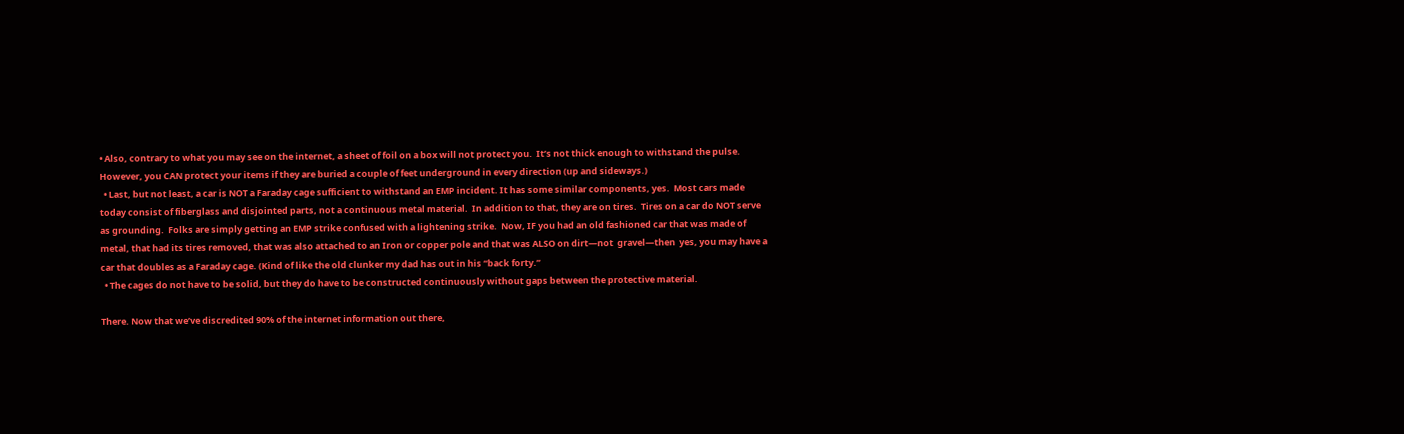• Also, contrary to what you may see on the internet, a sheet of foil on a box will not protect you.  It’s not thick enough to withstand the pulse. However, you CAN protect your items if they are buried a couple of feet underground in every direction (up and sideways.)
  • Last, but not least, a car is NOT a Faraday cage sufficient to withstand an EMP incident. It has some similar components, yes.  Most cars made today consist of fiberglass and disjointed parts, not a continuous metal material.  In addition to that, they are on tires.  Tires on a car do NOT serve as grounding.  Folks are simply getting an EMP strike confused with a lightening strike.  Now, IF you had an old fashioned car that was made of metal, that had its tires removed, that was also attached to an Iron or copper pole and that was ALSO on dirt—not  gravel—then  yes, you may have a car that doubles as a Faraday cage. (Kind of like the old clunker my dad has out in his “back forty.”
  • The cages do not have to be solid, but they do have to be constructed continuously without gaps between the protective material.

There. Now that we’ve discredited 90% of the internet information out there,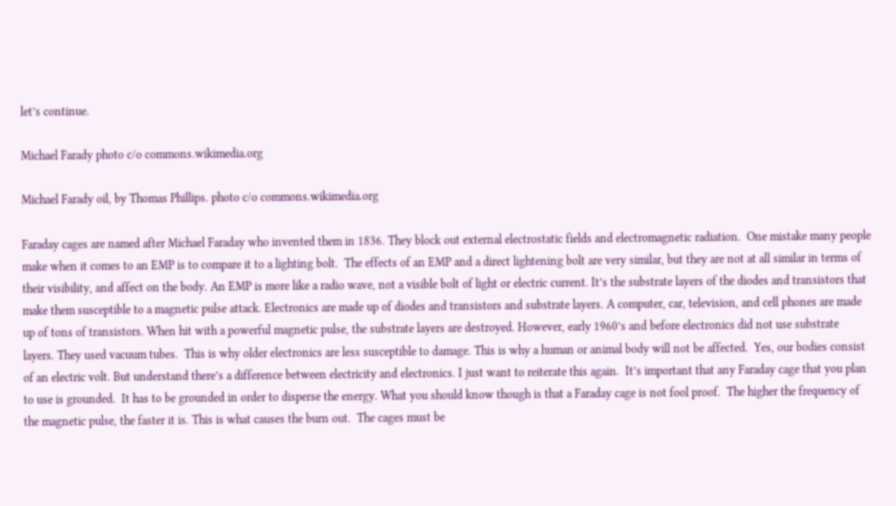let’s continue.

Michael Farady photo c/o commons.wikimedia.org

Michael Farady oil, by Thomas Phillips. photo c/o commons.wikimedia.org

Faraday cages are named after Michael Faraday who invented them in 1836. They block out external electrostatic fields and electromagnetic radiation.  One mistake many people make when it comes to an EMP is to compare it to a lighting bolt.  The effects of an EMP and a direct lightening bolt are very similar, but they are not at all similar in terms of their visibility, and affect on the body. An EMP is more like a radio wave, not a visible bolt of light or electric current. It’s the substrate layers of the diodes and transistors that make them susceptible to a magnetic pulse attack. Electronics are made up of diodes and transistors and substrate layers. A computer, car, television, and cell phones are made up of tons of transistors. When hit with a powerful magnetic pulse, the substrate layers are destroyed. However, early 1960’s and before electronics did not use substrate layers. They used vacuum tubes.  This is why older electronics are less susceptible to damage. This is why a human or animal body will not be affected.  Yes, our bodies consist of an electric volt. But understand there’s a difference between electricity and electronics. I just want to reiterate this again.  It’s important that any Faraday cage that you plan to use is grounded.  It has to be grounded in order to disperse the energy. What you should know though is that a Faraday cage is not fool proof.  The higher the frequency of the magnetic pulse, the faster it is. This is what causes the burn out.  The cages must be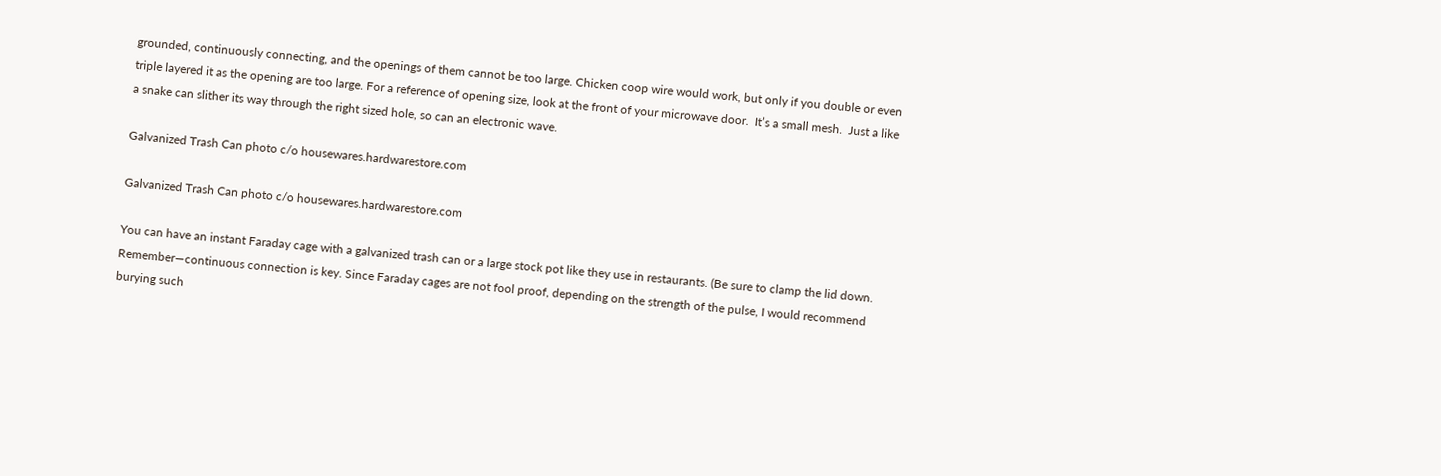grounded, continuously connecting, and the openings of them cannot be too large. Chicken coop wire would work, but only if you double or even triple layered it as the opening are too large. For a reference of opening size, look at the front of your microwave door.  It’s a small mesh.  Just a like a snake can slither its way through the right sized hole, so can an electronic wave.

Galvanized Trash Can photo c/o housewares.hardwarestore.com

Galvanized Trash Can photo c/o housewares.hardwarestore.com

You can have an instant Faraday cage with a galvanized trash can or a large stock pot like they use in restaurants. (Be sure to clamp the lid down. Remember—continuous connection is key. Since Faraday cages are not fool proof, depending on the strength of the pulse, I would recommend burying such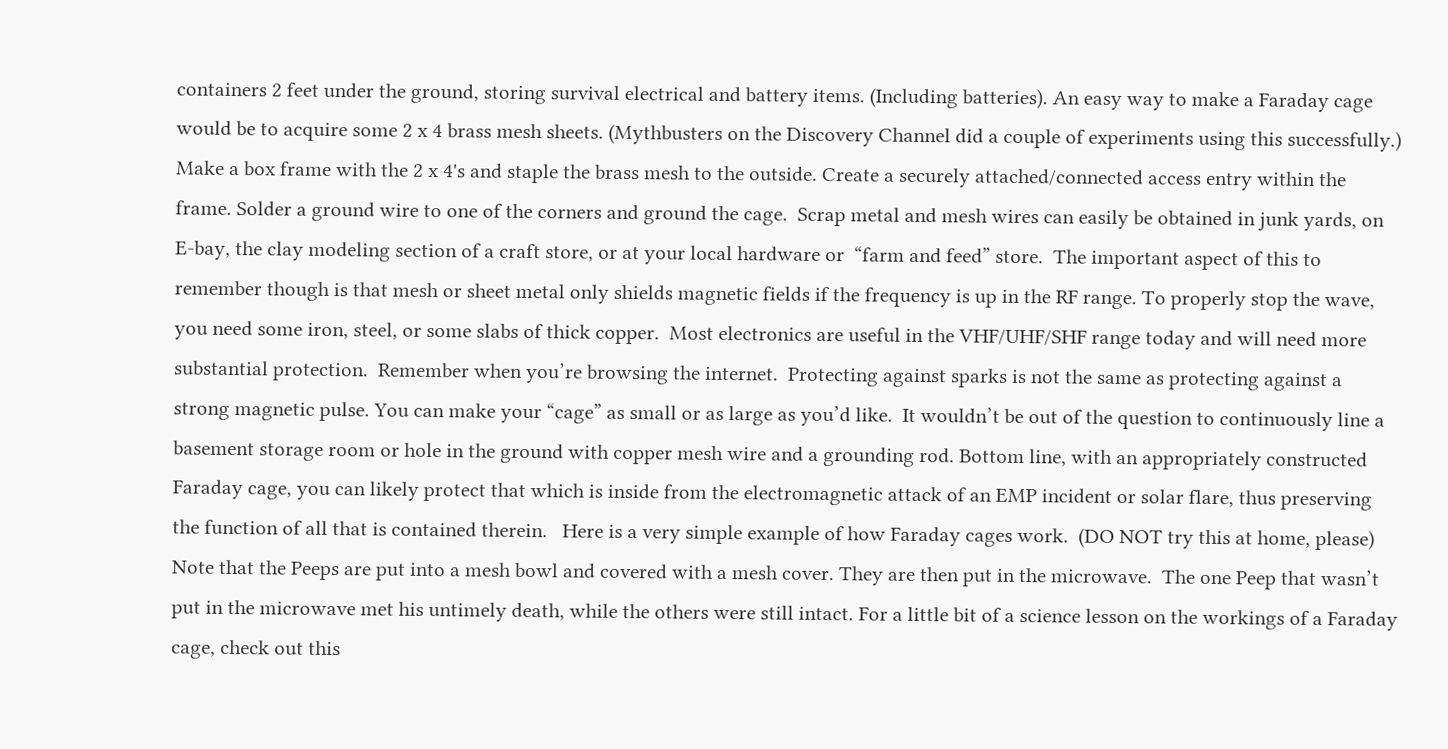containers 2 feet under the ground, storing survival electrical and battery items. (Including batteries). An easy way to make a Faraday cage would be to acquire some 2 x 4 brass mesh sheets. (Mythbusters on the Discovery Channel did a couple of experiments using this successfully.)  Make a box frame with the 2 x 4's and staple the brass mesh to the outside. Create a securely attached/connected access entry within the frame. Solder a ground wire to one of the corners and ground the cage.  Scrap metal and mesh wires can easily be obtained in junk yards, on E-bay, the clay modeling section of a craft store, or at your local hardware or  “farm and feed” store.  The important aspect of this to remember though is that mesh or sheet metal only shields magnetic fields if the frequency is up in the RF range. To properly stop the wave, you need some iron, steel, or some slabs of thick copper.  Most electronics are useful in the VHF/UHF/SHF range today and will need more substantial protection.  Remember when you’re browsing the internet.  Protecting against sparks is not the same as protecting against a strong magnetic pulse. You can make your “cage” as small or as large as you’d like.  It wouldn’t be out of the question to continuously line a basement storage room or hole in the ground with copper mesh wire and a grounding rod. Bottom line, with an appropriately constructed Faraday cage, you can likely protect that which is inside from the electromagnetic attack of an EMP incident or solar flare, thus preserving the function of all that is contained therein.   Here is a very simple example of how Faraday cages work.  (DO NOT try this at home, please) Note that the Peeps are put into a mesh bowl and covered with a mesh cover. They are then put in the microwave.  The one Peep that wasn’t put in the microwave met his untimely death, while the others were still intact. For a little bit of a science lesson on the workings of a Faraday cage, check out this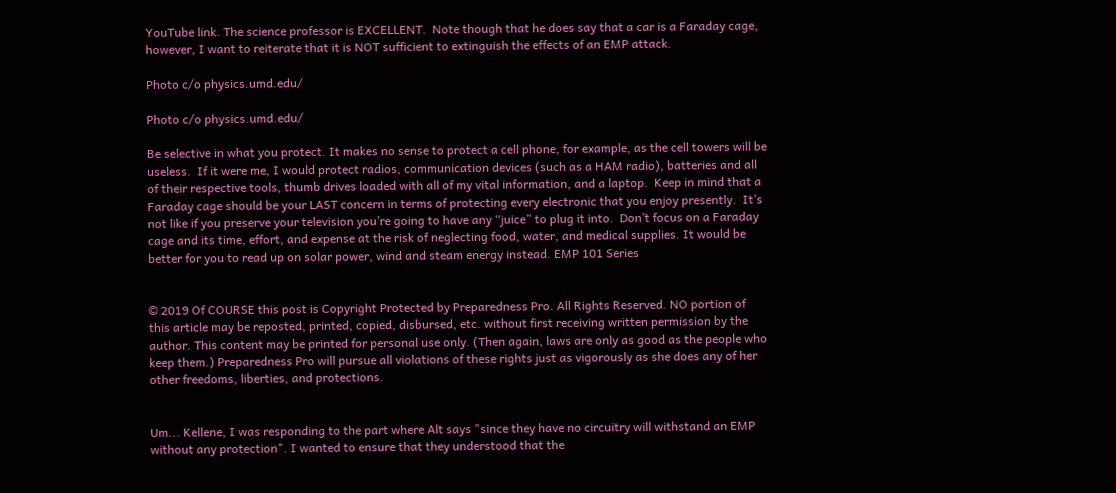YouTube link. The science professor is EXCELLENT.  Note though that he does say that a car is a Faraday cage, however, I want to reiterate that it is NOT sufficient to extinguish the effects of an EMP attack.

Photo c/o physics.umd.edu/

Photo c/o physics.umd.edu/

Be selective in what you protect. It makes no sense to protect a cell phone, for example, as the cell towers will be useless.  If it were me, I would protect radios, communication devices (such as a HAM radio), batteries and all of their respective tools, thumb drives loaded with all of my vital information, and a laptop.  Keep in mind that a Faraday cage should be your LAST concern in terms of protecting every electronic that you enjoy presently.  It’s not like if you preserve your television you’re going to have any “juice” to plug it into.  Don’t focus on a Faraday cage and its time, effort, and expense at the risk of neglecting food, water, and medical supplies. It would be better for you to read up on solar power, wind and steam energy instead. EMP 101 Series


© 2019 Of COURSE this post is Copyright Protected by Preparedness Pro. All Rights Reserved. NO portion of this article may be reposted, printed, copied, disbursed, etc. without first receiving written permission by the author. This content may be printed for personal use only. (Then again, laws are only as good as the people who keep them.) Preparedness Pro will pursue all violations of these rights just as vigorously as she does any of her other freedoms, liberties, and protections.


Um... Kellene, I was responding to the part where Alt says "since they have no circuitry will withstand an EMP without any protection". I wanted to ensure that they understood that the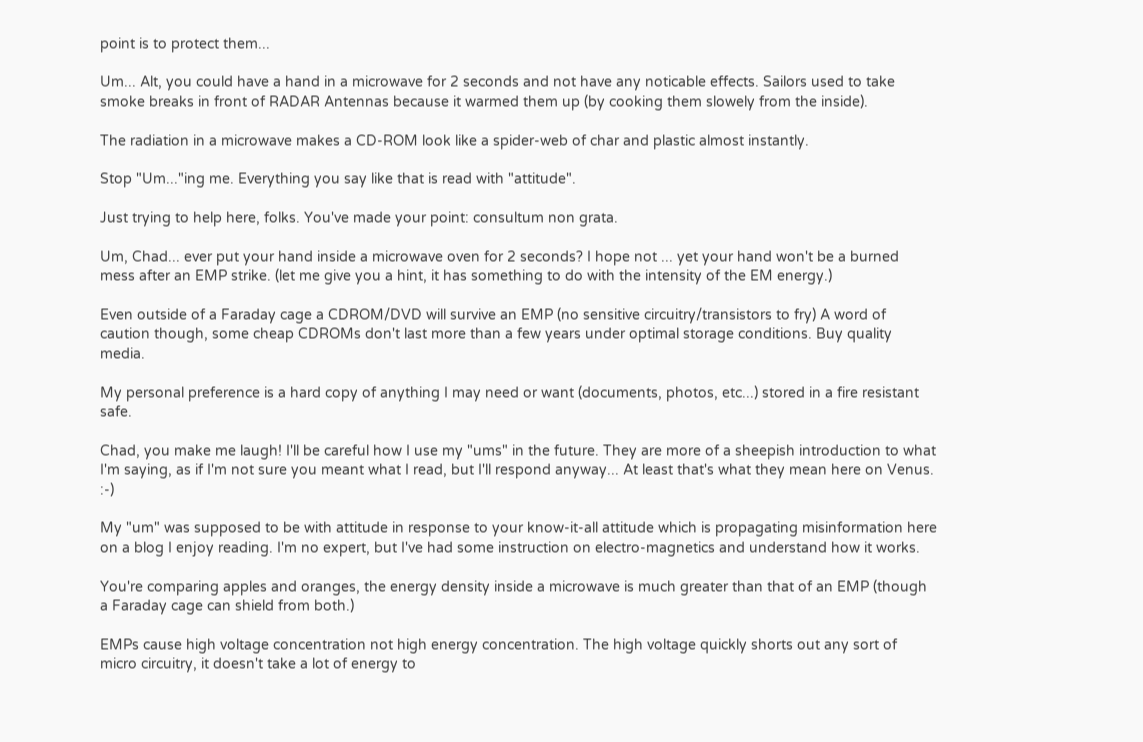point is to protect them...

Um... Alt, you could have a hand in a microwave for 2 seconds and not have any noticable effects. Sailors used to take smoke breaks in front of RADAR Antennas because it warmed them up (by cooking them slowely from the inside).

The radiation in a microwave makes a CD-ROM look like a spider-web of char and plastic almost instantly.

Stop "Um..."ing me. Everything you say like that is read with "attitude".

Just trying to help here, folks. You've made your point: consultum non grata.

Um, Chad... ever put your hand inside a microwave oven for 2 seconds? I hope not ... yet your hand won't be a burned mess after an EMP strike. (let me give you a hint, it has something to do with the intensity of the EM energy.)

Even outside of a Faraday cage a CDROM/DVD will survive an EMP (no sensitive circuitry/transistors to fry) A word of caution though, some cheap CDROMs don't last more than a few years under optimal storage conditions. Buy quality media.

My personal preference is a hard copy of anything I may need or want (documents, photos, etc...) stored in a fire resistant safe.

Chad, you make me laugh! I'll be careful how I use my "ums" in the future. They are more of a sheepish introduction to what I'm saying, as if I'm not sure you meant what I read, but I'll respond anyway... At least that's what they mean here on Venus. :-)

My "um" was supposed to be with attitude in response to your know-it-all attitude which is propagating misinformation here on a blog I enjoy reading. I'm no expert, but I've had some instruction on electro-magnetics and understand how it works.

You're comparing apples and oranges, the energy density inside a microwave is much greater than that of an EMP (though a Faraday cage can shield from both.)

EMPs cause high voltage concentration not high energy concentration. The high voltage quickly shorts out any sort of micro circuitry, it doesn't take a lot of energy to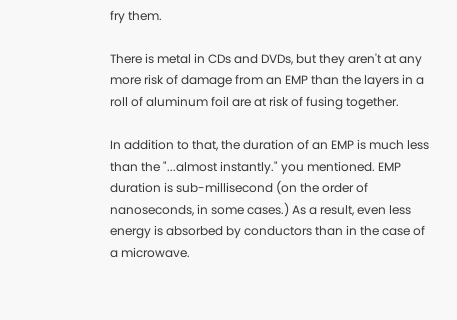fry them.

There is metal in CDs and DVDs, but they aren't at any more risk of damage from an EMP than the layers in a roll of aluminum foil are at risk of fusing together.

In addition to that, the duration of an EMP is much less than the "...almost instantly." you mentioned. EMP duration is sub-millisecond (on the order of nanoseconds, in some cases.) As a result, even less energy is absorbed by conductors than in the case of a microwave.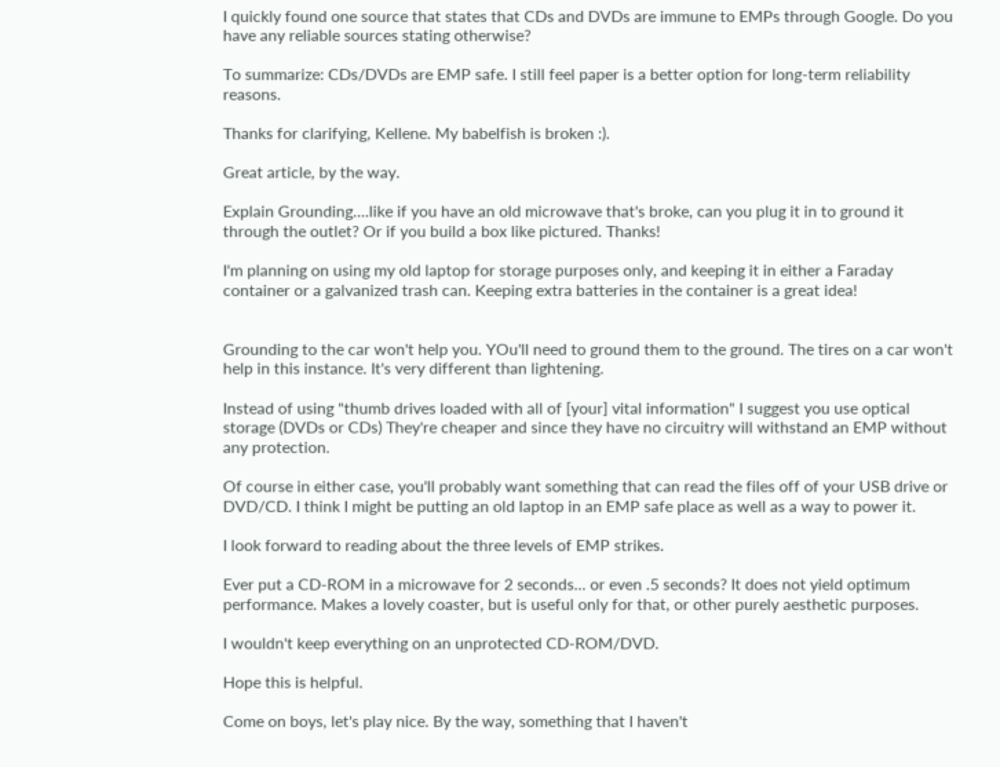I quickly found one source that states that CDs and DVDs are immune to EMPs through Google. Do you have any reliable sources stating otherwise?

To summarize: CDs/DVDs are EMP safe. I still feel paper is a better option for long-term reliability reasons.

Thanks for clarifying, Kellene. My babelfish is broken :).

Great article, by the way.

Explain Grounding....like if you have an old microwave that's broke, can you plug it in to ground it through the outlet? Or if you build a box like pictured. Thanks!

I'm planning on using my old laptop for storage purposes only, and keeping it in either a Faraday container or a galvanized trash can. Keeping extra batteries in the container is a great idea!


Grounding to the car won't help you. YOu'll need to ground them to the ground. The tires on a car won't help in this instance. It's very different than lightening.

Instead of using "thumb drives loaded with all of [your] vital information" I suggest you use optical storage (DVDs or CDs) They're cheaper and since they have no circuitry will withstand an EMP without any protection.

Of course in either case, you'll probably want something that can read the files off of your USB drive or DVD/CD. I think I might be putting an old laptop in an EMP safe place as well as a way to power it.

I look forward to reading about the three levels of EMP strikes.

Ever put a CD-ROM in a microwave for 2 seconds... or even .5 seconds? It does not yield optimum performance. Makes a lovely coaster, but is useful only for that, or other purely aesthetic purposes.

I wouldn't keep everything on an unprotected CD-ROM/DVD.

Hope this is helpful.

Come on boys, let's play nice. By the way, something that I haven't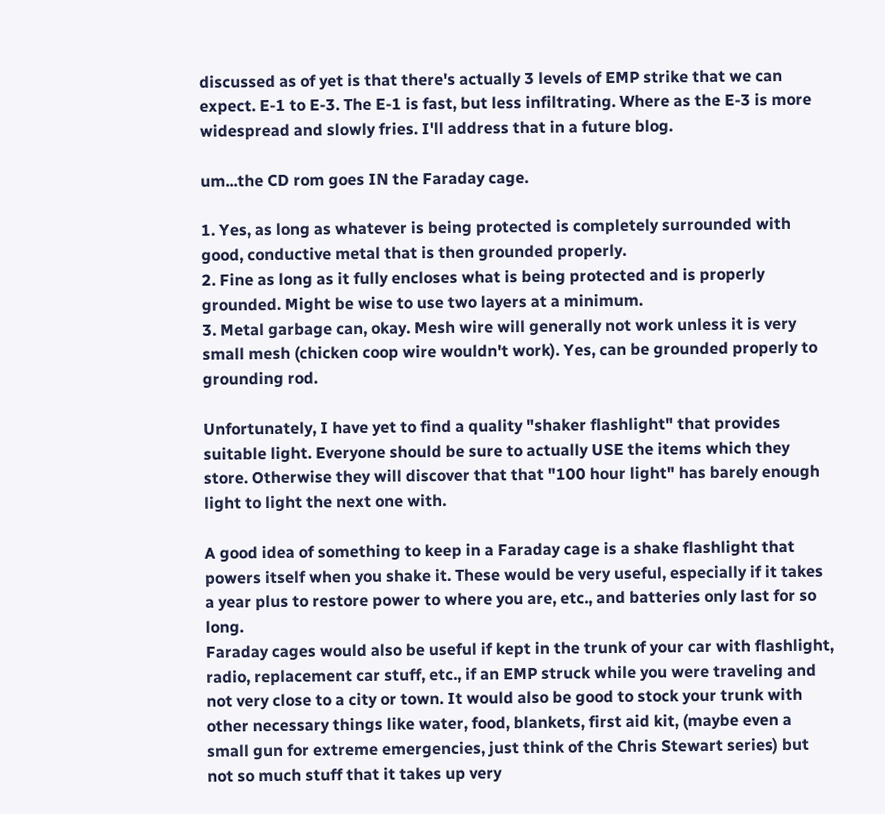discussed as of yet is that there's actually 3 levels of EMP strike that we can expect. E-1 to E-3. The E-1 is fast, but less infiltrating. Where as the E-3 is more widespread and slowly fries. I'll address that in a future blog.

um...the CD rom goes IN the Faraday cage.

1. Yes, as long as whatever is being protected is completely surrounded with good, conductive metal that is then grounded properly.
2. Fine as long as it fully encloses what is being protected and is properly grounded. Might be wise to use two layers at a minimum.
3. Metal garbage can, okay. Mesh wire will generally not work unless it is very small mesh (chicken coop wire wouldn't work). Yes, can be grounded properly to grounding rod.

Unfortunately, I have yet to find a quality "shaker flashlight" that provides suitable light. Everyone should be sure to actually USE the items which they store. Otherwise they will discover that that "100 hour light" has barely enough light to light the next one with.

A good idea of something to keep in a Faraday cage is a shake flashlight that powers itself when you shake it. These would be very useful, especially if it takes a year plus to restore power to where you are, etc., and batteries only last for so long.
Faraday cages would also be useful if kept in the trunk of your car with flashlight, radio, replacement car stuff, etc., if an EMP struck while you were traveling and not very close to a city or town. It would also be good to stock your trunk with other necessary things like water, food, blankets, first aid kit, (maybe even a small gun for extreme emergencies, just think of the Chris Stewart series) but not so much stuff that it takes up very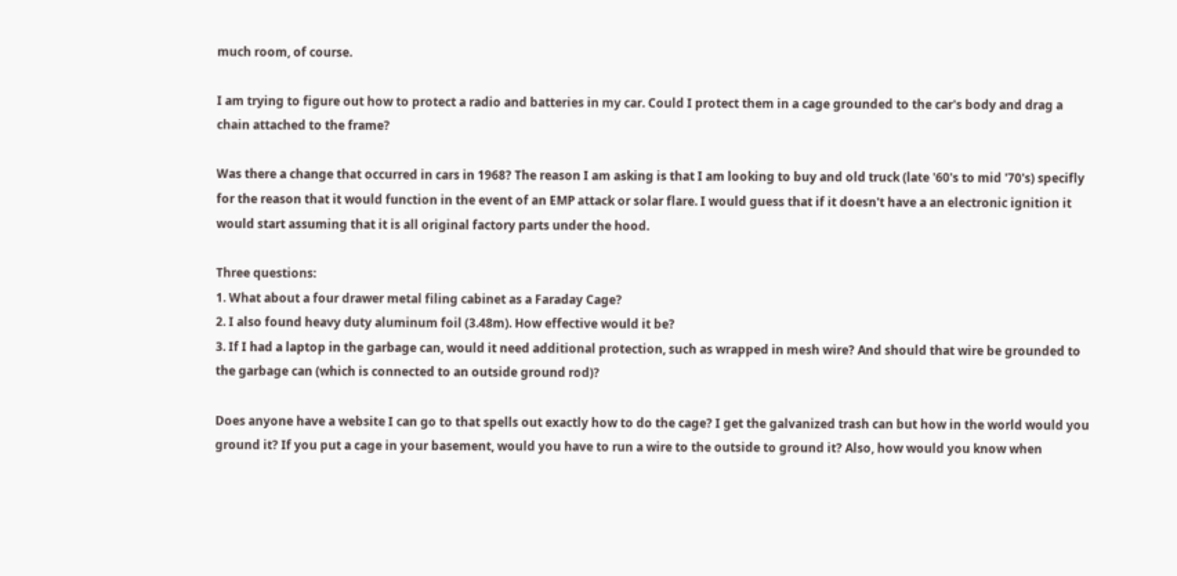much room, of course.

I am trying to figure out how to protect a radio and batteries in my car. Could I protect them in a cage grounded to the car's body and drag a chain attached to the frame?

Was there a change that occurred in cars in 1968? The reason I am asking is that I am looking to buy and old truck (late '60's to mid '70's) specifly for the reason that it would function in the event of an EMP attack or solar flare. I would guess that if it doesn't have a an electronic ignition it would start assuming that it is all original factory parts under the hood.

Three questions:
1. What about a four drawer metal filing cabinet as a Faraday Cage?
2. I also found heavy duty aluminum foil (3.48m). How effective would it be?
3. If I had a laptop in the garbage can, would it need additional protection, such as wrapped in mesh wire? And should that wire be grounded to the garbage can (which is connected to an outside ground rod)?

Does anyone have a website I can go to that spells out exactly how to do the cage? I get the galvanized trash can but how in the world would you ground it? If you put a cage in your basement, would you have to run a wire to the outside to ground it? Also, how would you know when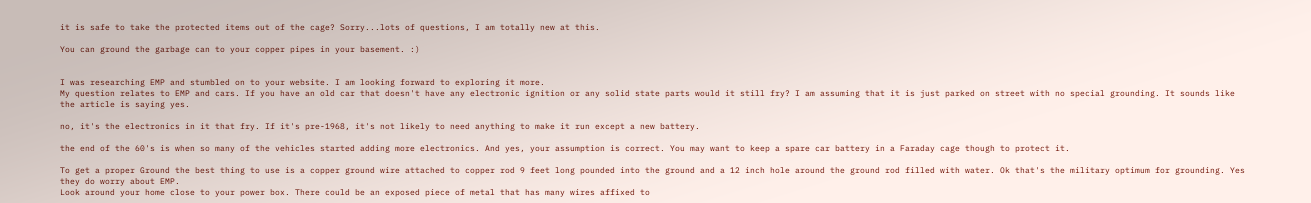it is safe to take the protected items out of the cage? Sorry...lots of questions, I am totally new at this.

You can ground the garbage can to your copper pipes in your basement. :)


I was researching EMP and stumbled on to your website. I am looking forward to exploring it more.
My question relates to EMP and cars. If you have an old car that doesn't have any electronic ignition or any solid state parts would it still fry? I am assuming that it is just parked on street with no special grounding. It sounds like the article is saying yes.

no, it's the electronics in it that fry. If it's pre-1968, it's not likely to need anything to make it run except a new battery.

the end of the 60's is when so many of the vehicles started adding more electronics. And yes, your assumption is correct. You may want to keep a spare car battery in a Faraday cage though to protect it.

To get a proper Ground the best thing to use is a copper ground wire attached to copper rod 9 feet long pounded into the ground and a 12 inch hole around the ground rod filled with water. Ok that's the military optimum for grounding. Yes they do worry about EMP.
Look around your home close to your power box. There could be an exposed piece of metal that has many wires affixed to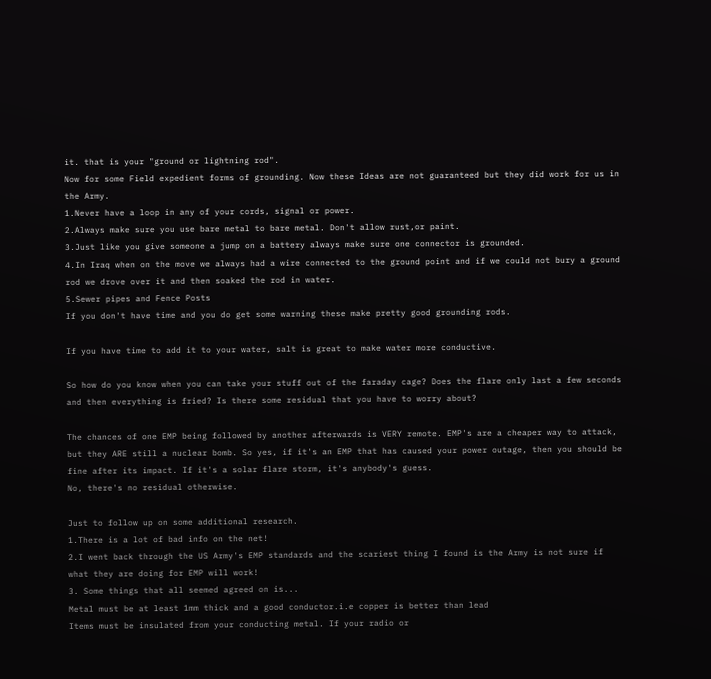it. that is your "ground or lightning rod".
Now for some Field expedient forms of grounding. Now these Ideas are not guaranteed but they did work for us in the Army.
1.Never have a loop in any of your cords, signal or power.
2.Always make sure you use bare metal to bare metal. Don't allow rust,or paint.
3.Just like you give someone a jump on a battery always make sure one connector is grounded.
4.In Iraq when on the move we always had a wire connected to the ground point and if we could not bury a ground rod we drove over it and then soaked the rod in water.
5.Sewer pipes and Fence Posts
If you don't have time and you do get some warning these make pretty good grounding rods.

If you have time to add it to your water, salt is great to make water more conductive.

So how do you know when you can take your stuff out of the faraday cage? Does the flare only last a few seconds and then everything is fried? Is there some residual that you have to worry about?

The chances of one EMP being followed by another afterwards is VERY remote. EMP's are a cheaper way to attack, but they ARE still a nuclear bomb. So yes, if it's an EMP that has caused your power outage, then you should be fine after its impact. If it's a solar flare storm, it's anybody's guess.
No, there's no residual otherwise.

Just to follow up on some additional research.
1.There is a lot of bad info on the net!
2.I went back through the US Army's EMP standards and the scariest thing I found is the Army is not sure if what they are doing for EMP will work!
3. Some things that all seemed agreed on is...
Metal must be at least 1mm thick and a good conductor.i.e copper is better than lead
Items must be insulated from your conducting metal. If your radio or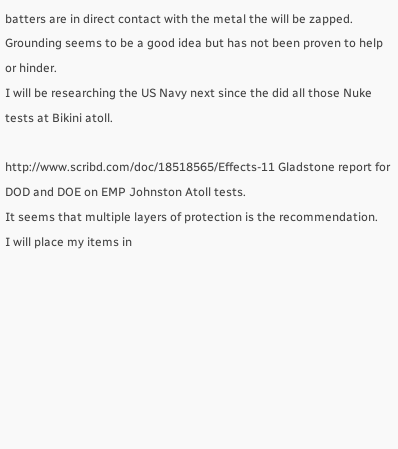batters are in direct contact with the metal the will be zapped.
Grounding seems to be a good idea but has not been proven to help or hinder.
I will be researching the US Navy next since the did all those Nuke tests at Bikini atoll.

http://www.scribd.com/doc/18518565/Effects-11 Gladstone report for DOD and DOE on EMP Johnston Atoll tests.
It seems that multiple layers of protection is the recommendation.
I will place my items in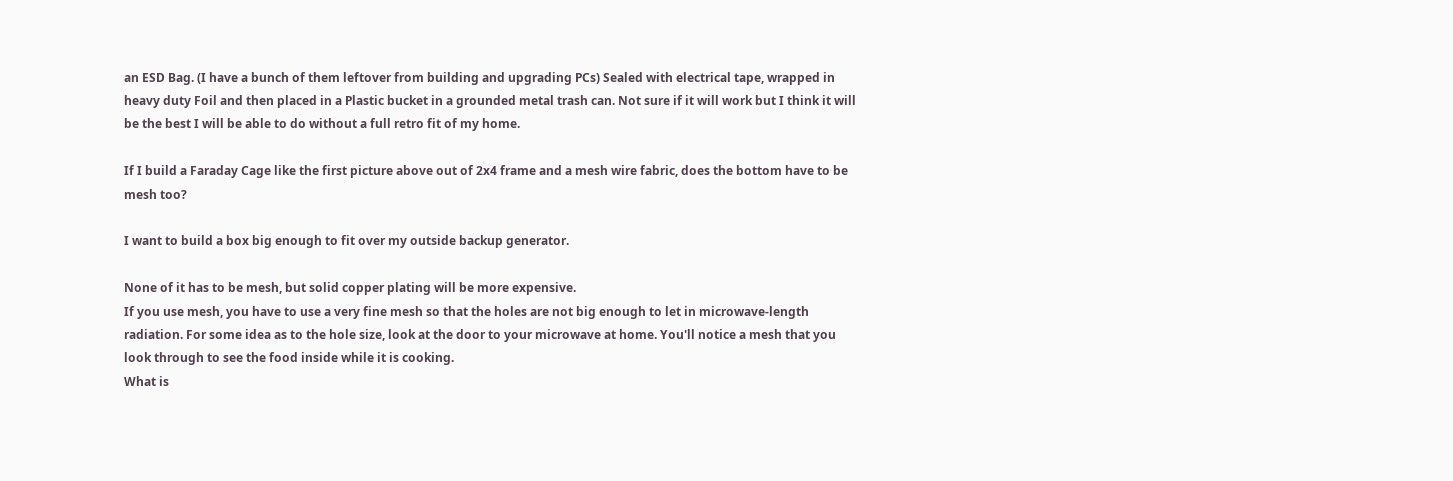an ESD Bag. (I have a bunch of them leftover from building and upgrading PCs) Sealed with electrical tape, wrapped in heavy duty Foil and then placed in a Plastic bucket in a grounded metal trash can. Not sure if it will work but I think it will be the best I will be able to do without a full retro fit of my home.

If I build a Faraday Cage like the first picture above out of 2x4 frame and a mesh wire fabric, does the bottom have to be mesh too?

I want to build a box big enough to fit over my outside backup generator.

None of it has to be mesh, but solid copper plating will be more expensive.
If you use mesh, you have to use a very fine mesh so that the holes are not big enough to let in microwave-length radiation. For some idea as to the hole size, look at the door to your microwave at home. You'll notice a mesh that you look through to see the food inside while it is cooking.
What is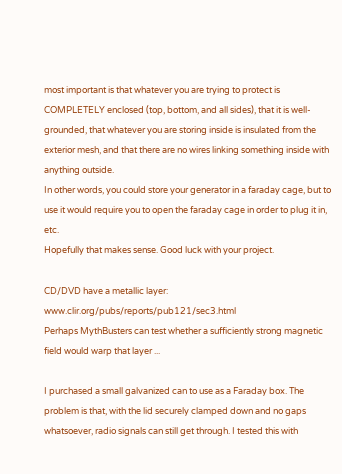most important is that whatever you are trying to protect is COMPLETELY enclosed (top, bottom, and all sides), that it is well-grounded, that whatever you are storing inside is insulated from the exterior mesh, and that there are no wires linking something inside with anything outside.
In other words, you could store your generator in a faraday cage, but to use it would require you to open the faraday cage in order to plug it in, etc.
Hopefully that makes sense. Good luck with your project.

CD/DVD have a metallic layer: www.clir.org/pubs/reports/pub121/sec3.html
Perhaps MythBusters can test whether a sufficiently strong magnetic field would warp that layer ...

I purchased a small galvanized can to use as a Faraday box. The problem is that, with the lid securely clamped down and no gaps whatsoever, radio signals can still get through. I tested this with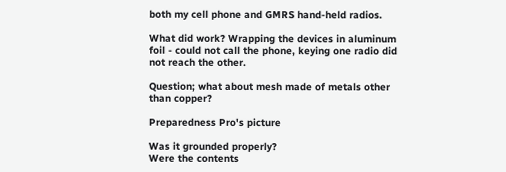both my cell phone and GMRS hand-held radios.

What did work? Wrapping the devices in aluminum foil - could not call the phone, keying one radio did not reach the other.

Question; what about mesh made of metals other than copper?

Preparedness Pro's picture

Was it grounded properly?
Were the contents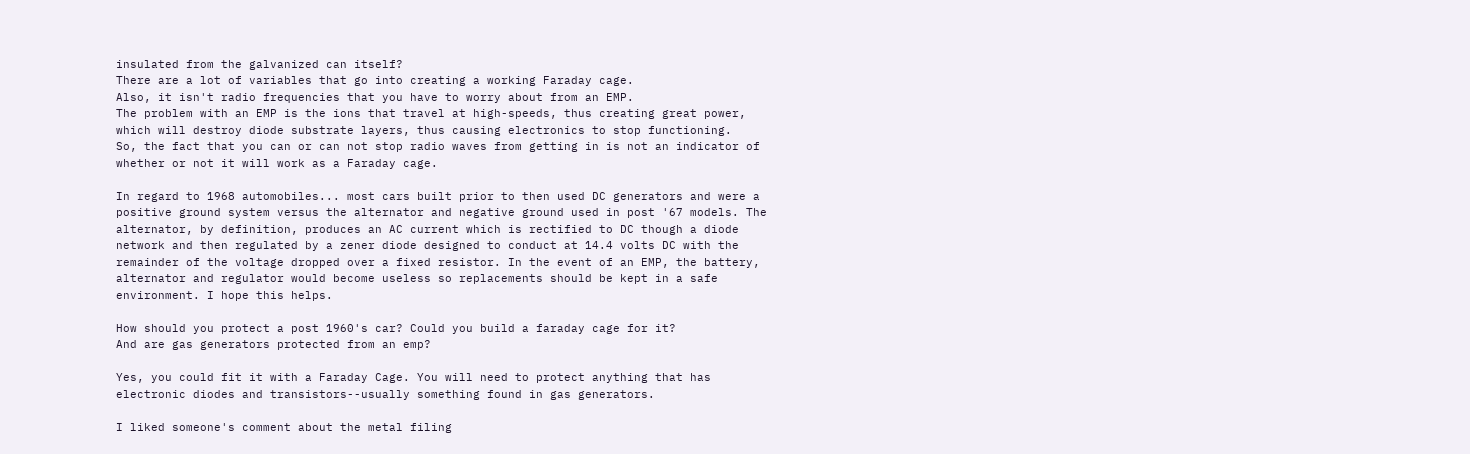insulated from the galvanized can itself?
There are a lot of variables that go into creating a working Faraday cage.
Also, it isn't radio frequencies that you have to worry about from an EMP.
The problem with an EMP is the ions that travel at high-speeds, thus creating great power, which will destroy diode substrate layers, thus causing electronics to stop functioning.
So, the fact that you can or can not stop radio waves from getting in is not an indicator of whether or not it will work as a Faraday cage.

In regard to 1968 automobiles... most cars built prior to then used DC generators and were a positive ground system versus the alternator and negative ground used in post '67 models. The alternator, by definition, produces an AC current which is rectified to DC though a diode network and then regulated by a zener diode designed to conduct at 14.4 volts DC with the remainder of the voltage dropped over a fixed resistor. In the event of an EMP, the battery, alternator and regulator would become useless so replacements should be kept in a safe environment. I hope this helps.

How should you protect a post 1960's car? Could you build a faraday cage for it?
And are gas generators protected from an emp?

Yes, you could fit it with a Faraday Cage. You will need to protect anything that has electronic diodes and transistors--usually something found in gas generators.

I liked someone's comment about the metal filing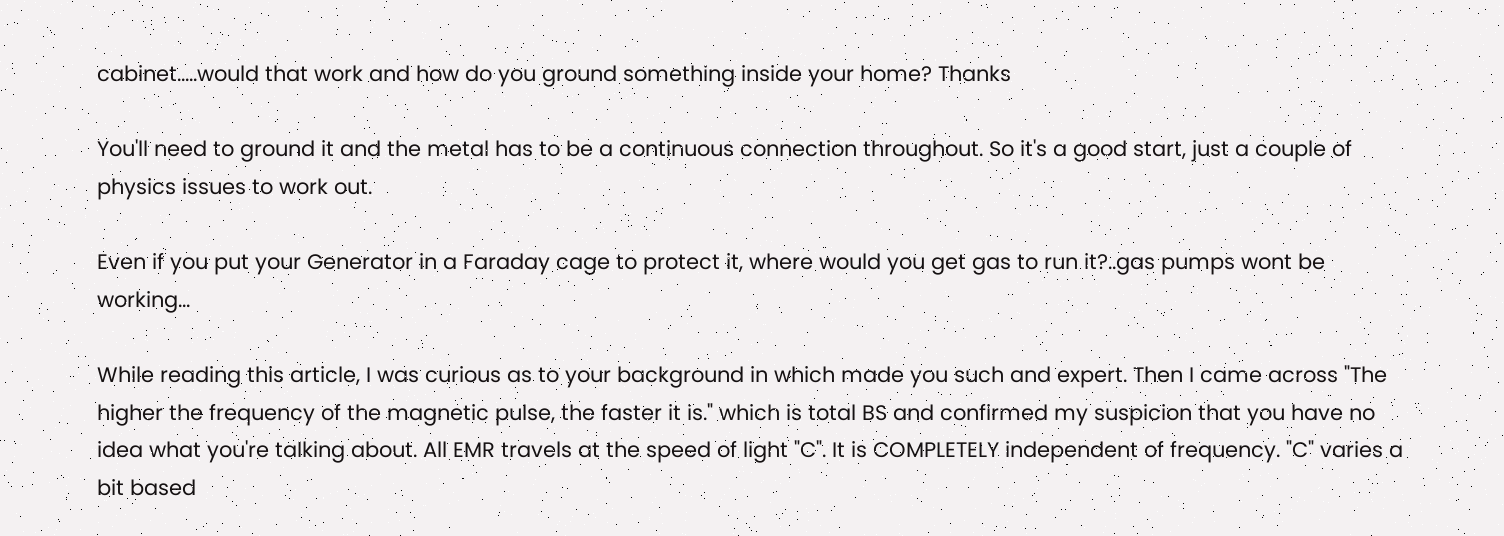cabinet.....would that work and how do you ground something inside your home? Thanks

You'll need to ground it and the metal has to be a continuous connection throughout. So it's a good start, just a couple of physics issues to work out.

Even if you put your Generator in a Faraday cage to protect it, where would you get gas to run it?..gas pumps wont be working...

While reading this article, I was curious as to your background in which made you such and expert. Then I came across "The higher the frequency of the magnetic pulse, the faster it is." which is total BS and confirmed my suspicion that you have no idea what you're talking about. All EMR travels at the speed of light "C". It is COMPLETELY independent of frequency. "C" varies a bit based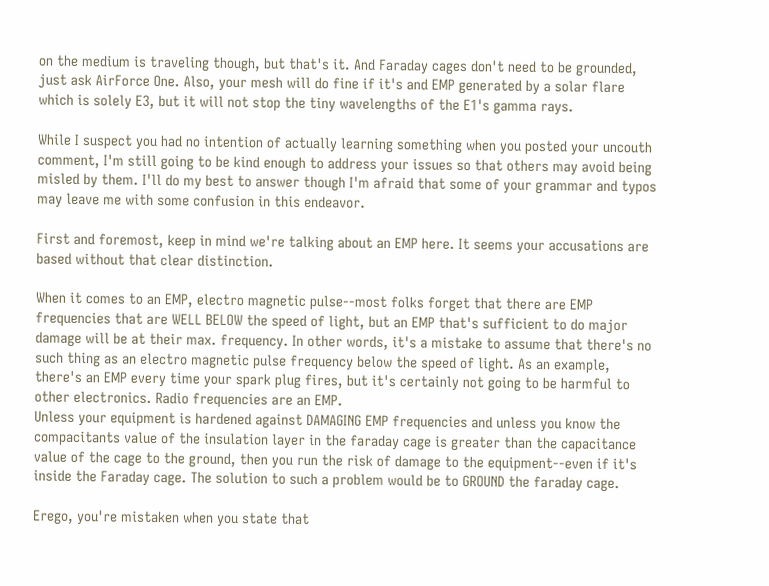on the medium is traveling though, but that's it. And Faraday cages don't need to be grounded, just ask AirForce One. Also, your mesh will do fine if it's and EMP generated by a solar flare which is solely E3, but it will not stop the tiny wavelengths of the E1's gamma rays.

While I suspect you had no intention of actually learning something when you posted your uncouth comment, I'm still going to be kind enough to address your issues so that others may avoid being misled by them. I'll do my best to answer though I'm afraid that some of your grammar and typos may leave me with some confusion in this endeavor.

First and foremost, keep in mind we're talking about an EMP here. It seems your accusations are based without that clear distinction.

When it comes to an EMP, electro magnetic pulse--most folks forget that there are EMP frequencies that are WELL BELOW the speed of light, but an EMP that's sufficient to do major damage will be at their max. frequency. In other words, it's a mistake to assume that there's no such thing as an electro magnetic pulse frequency below the speed of light. As an example, there's an EMP every time your spark plug fires, but it's certainly not going to be harmful to other electronics. Radio frequencies are an EMP.
Unless your equipment is hardened against DAMAGING EMP frequencies and unless you know the compacitants value of the insulation layer in the faraday cage is greater than the capacitance value of the cage to the ground, then you run the risk of damage to the equipment--even if it's inside the Faraday cage. The solution to such a problem would be to GROUND the faraday cage.

Erego, you're mistaken when you state that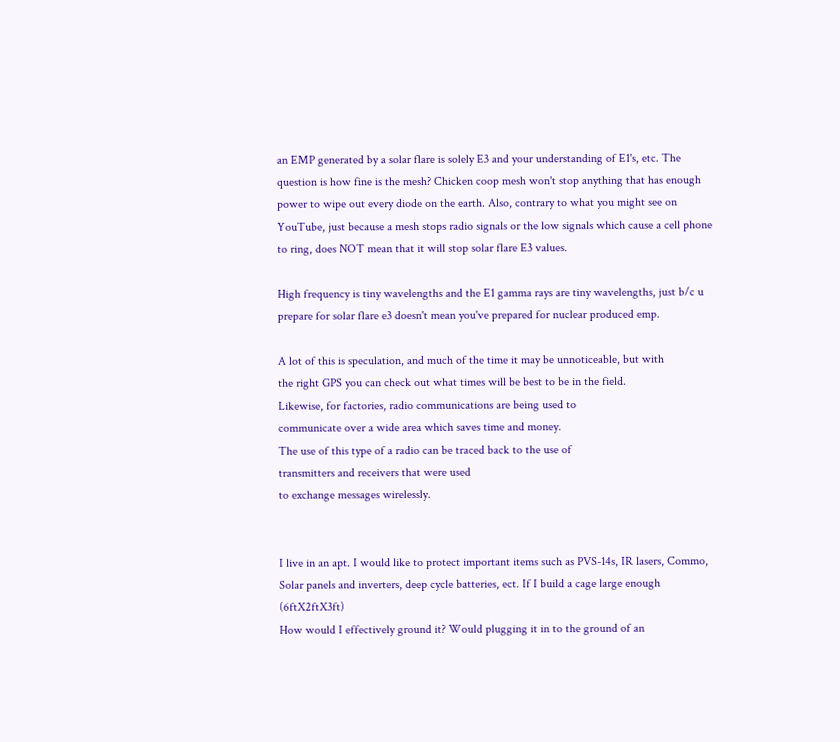an EMP generated by a solar flare is solely E3 and your understanding of E1's, etc. The question is how fine is the mesh? Chicken coop mesh won't stop anything that has enough power to wipe out every diode on the earth. Also, contrary to what you might see on YouTube, just because a mesh stops radio signals or the low signals which cause a cell phone to ring, does NOT mean that it will stop solar flare E3 values.

High frequency is tiny wavelengths and the E1 gamma rays are tiny wavelengths, just b/c u prepare for solar flare e3 doesn't mean you've prepared for nuclear produced emp.

A lot of this is speculation, and much of the time it may be unnoticeable, but with
the right GPS you can check out what times will be best to be in the field.
Likewise, for factories, radio communications are being used to
communicate over a wide area which saves time and money.
The use of this type of a radio can be traced back to the use of
transmitters and receivers that were used
to exchange messages wirelessly.


I live in an apt. I would like to protect important items such as PVS-14s, IR lasers, Commo, Solar panels and inverters, deep cycle batteries, ect. If I build a cage large enough (6ftX2ftX3ft)
How would I effectively ground it? Would plugging it in to the ground of an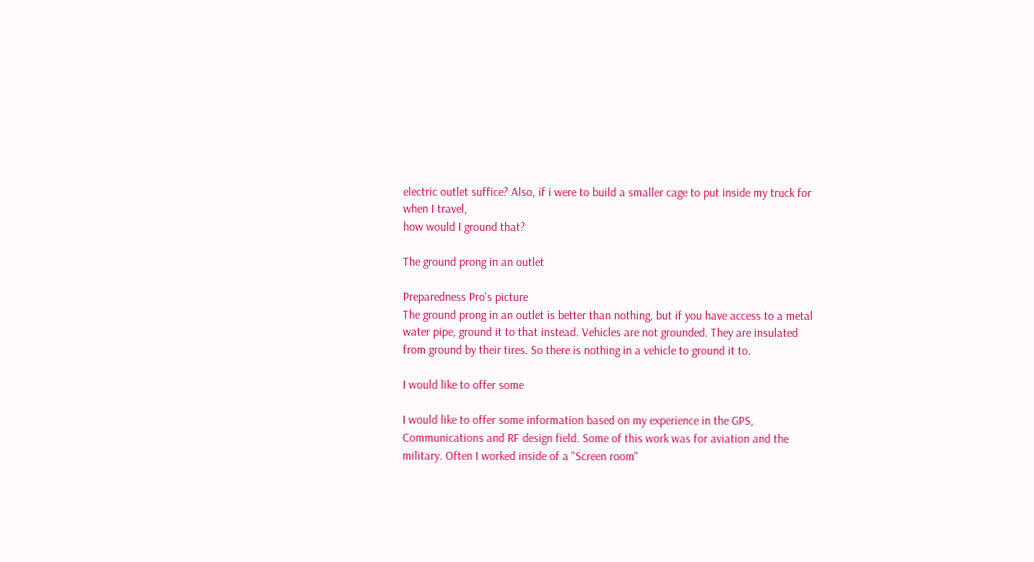electric outlet suffice? Also, if i were to build a smaller cage to put inside my truck for when I travel,
how would I ground that?

The ground prong in an outlet

Preparedness Pro's picture
The ground prong in an outlet is better than nothing, but if you have access to a metal water pipe, ground it to that instead. Vehicles are not grounded. They are insulated from ground by their tires. So there is nothing in a vehicle to ground it to.

I would like to offer some

I would like to offer some information based on my experience in the GPS, Communications and RF design field. Some of this work was for aviation and the military. Often I worked inside of a "Screen room"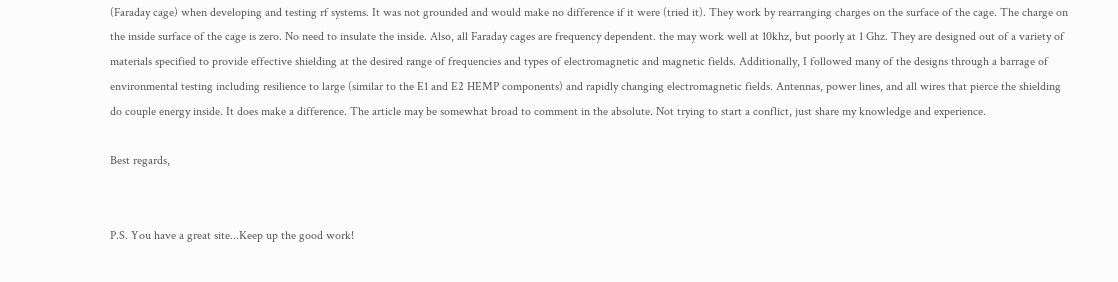(Faraday cage) when developing and testing rf systems. It was not grounded and would make no difference if it were (tried it). They work by rearranging charges on the surface of the cage. The charge on the inside surface of the cage is zero. No need to insulate the inside. Also, all Faraday cages are frequency dependent. the may work well at 10khz, but poorly at 1 Ghz. They are designed out of a variety of materials specified to provide effective shielding at the desired range of frequencies and types of electromagnetic and magnetic fields. Additionally, I followed many of the designs through a barrage of environmental testing including resilience to large (similar to the E1 and E2 HEMP components) and rapidly changing electromagnetic fields. Antennas, power lines, and all wires that pierce the shielding do couple energy inside. It does make a difference. The article may be somewhat broad to comment in the absolute. Not trying to start a conflict, just share my knowledge and experience.

Best regards,


P.S. You have a great site...Keep up the good work!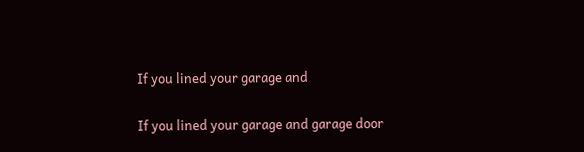If you lined your garage and

If you lined your garage and garage door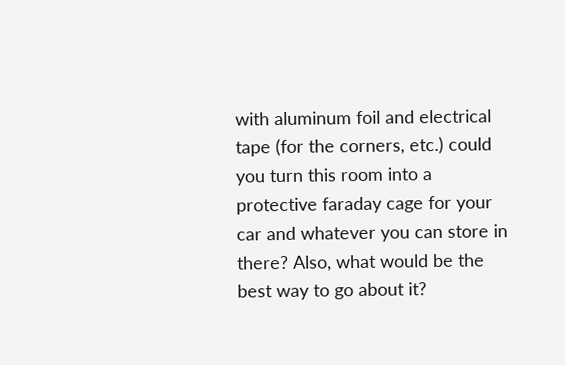with aluminum foil and electrical tape (for the corners, etc.) could you turn this room into a protective faraday cage for your car and whatever you can store in there? Also, what would be the best way to go about it?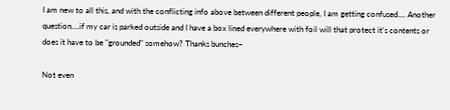I am new to all this, and with the conflicting info above between different people, I am getting confused.... Another question....if my car is parked outside and I have a box lined everywhere with foil will that protect it's contents or does it have to be "grounded" somehow? Thanks bunches~

Not even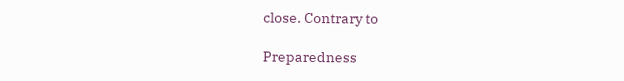close. Contrary to

Preparedness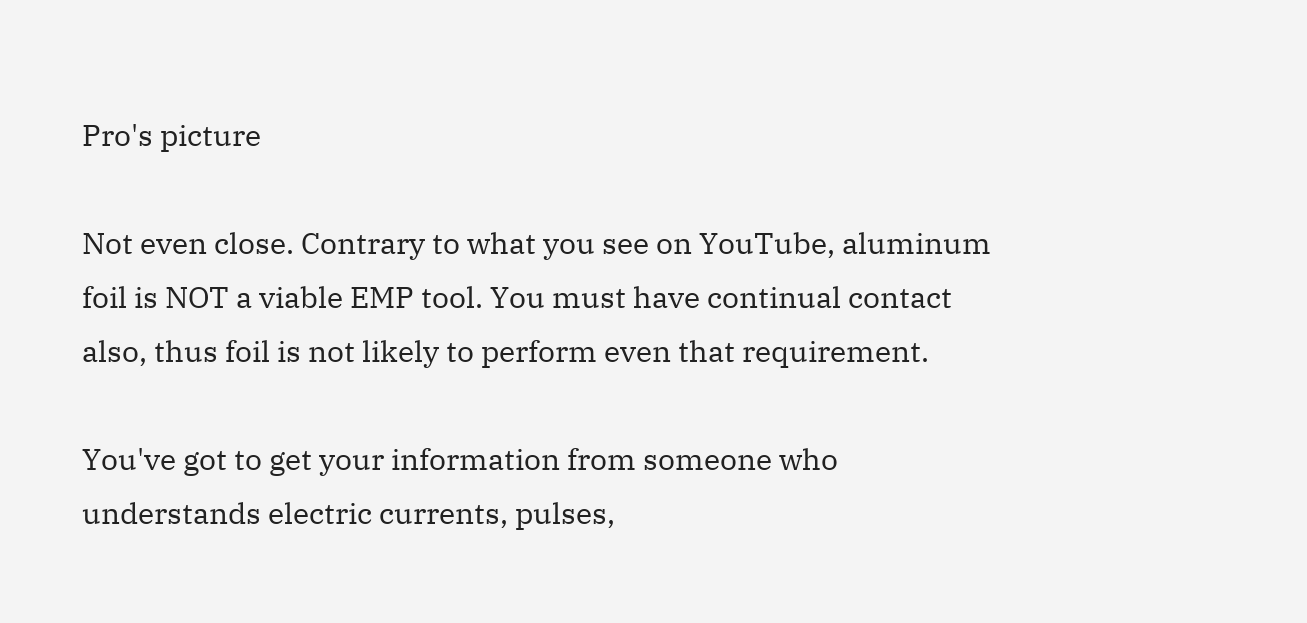Pro's picture

Not even close. Contrary to what you see on YouTube, aluminum foil is NOT a viable EMP tool. You must have continual contact also, thus foil is not likely to perform even that requirement.

You've got to get your information from someone who understands electric currents, pulses,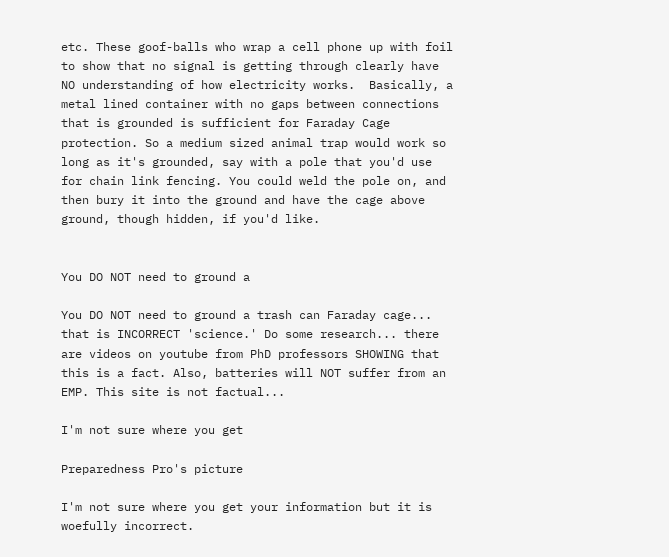etc. These goof-balls who wrap a cell phone up with foil to show that no signal is getting through clearly have NO understanding of how electricity works.  Basically, a metal lined container with no gaps between connections that is grounded is sufficient for Faraday Cage protection. So a medium sized animal trap would work so long as it's grounded, say with a pole that you'd use for chain link fencing. You could weld the pole on, and then bury it into the ground and have the cage above ground, though hidden, if you'd like.


You DO NOT need to ground a

You DO NOT need to ground a trash can Faraday cage... that is INCORRECT 'science.' Do some research... there are videos on youtube from PhD professors SHOWING that this is a fact. Also, batteries will NOT suffer from an EMP. This site is not factual...

I'm not sure where you get

Preparedness Pro's picture

I'm not sure where you get your information but it is woefully incorrect.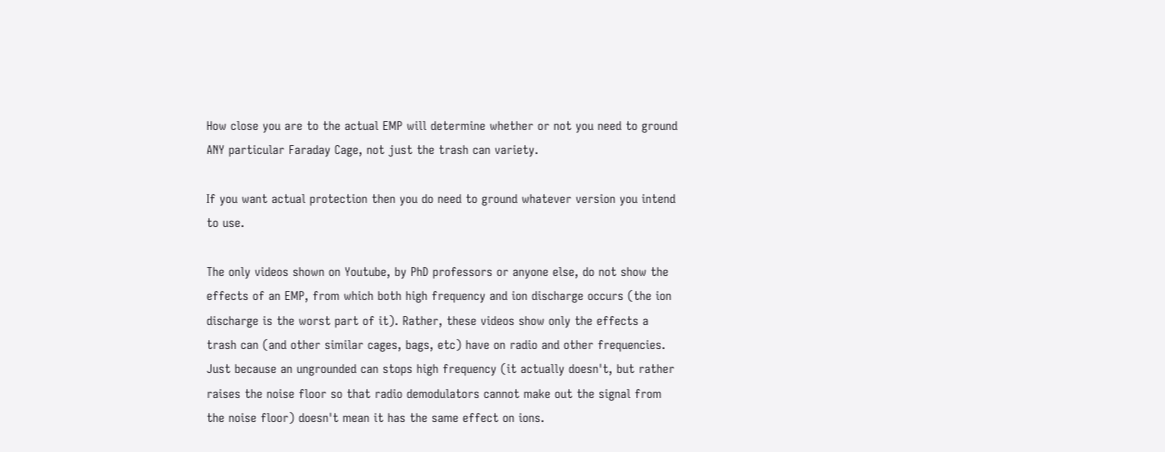How close you are to the actual EMP will determine whether or not you need to ground ANY particular Faraday Cage, not just the trash can variety.

If you want actual protection then you do need to ground whatever version you intend to use.

The only videos shown on Youtube, by PhD professors or anyone else, do not show the effects of an EMP, from which both high frequency and ion discharge occurs (the ion discharge is the worst part of it). Rather, these videos show only the effects a trash can (and other similar cages, bags, etc) have on radio and other frequencies. Just because an ungrounded can stops high frequency (it actually doesn't, but rather raises the noise floor so that radio demodulators cannot make out the signal from the noise floor) doesn't mean it has the same effect on ions.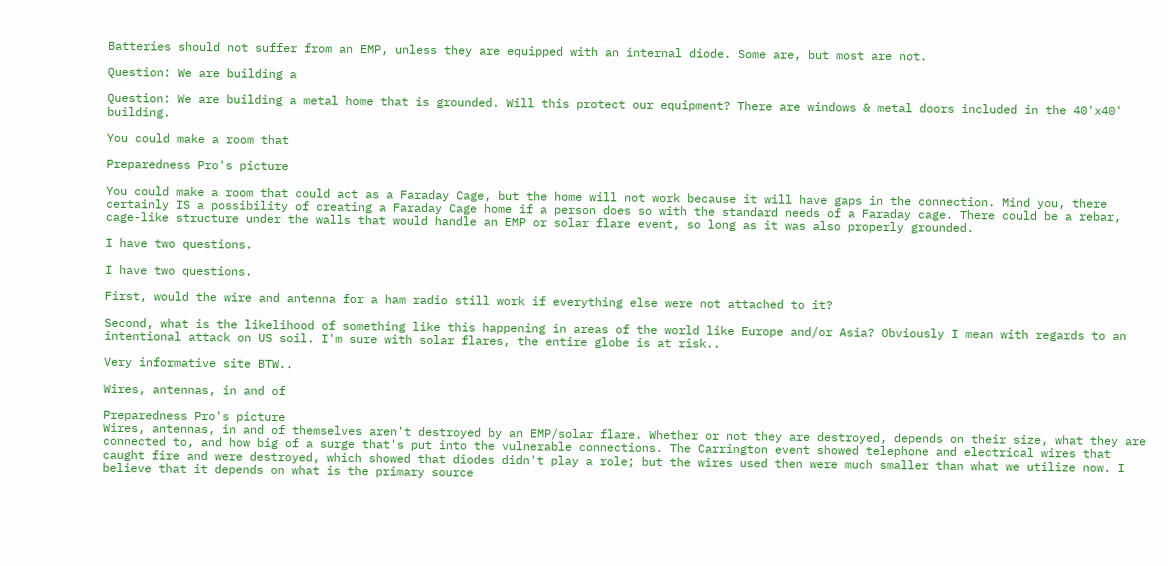Batteries should not suffer from an EMP, unless they are equipped with an internal diode. Some are, but most are not.

Question: We are building a

Question: We are building a metal home that is grounded. Will this protect our equipment? There are windows & metal doors included in the 40'x40' building.

You could make a room that

Preparedness Pro's picture

You could make a room that could act as a Faraday Cage, but the home will not work because it will have gaps in the connection. Mind you, there certainly IS a possibility of creating a Faraday Cage home if a person does so with the standard needs of a Faraday cage. There could be a rebar, cage-like structure under the walls that would handle an EMP or solar flare event, so long as it was also properly grounded.

I have two questions.

I have two questions.

First, would the wire and antenna for a ham radio still work if everything else were not attached to it?

Second, what is the likelihood of something like this happening in areas of the world like Europe and/or Asia? Obviously I mean with regards to an intentional attack on US soil. I'm sure with solar flares, the entire globe is at risk..

Very informative site BTW..

Wires, antennas, in and of

Preparedness Pro's picture
Wires, antennas, in and of themselves aren't destroyed by an EMP/solar flare. Whether or not they are destroyed, depends on their size, what they are connected to, and how big of a surge that's put into the vulnerable connections. The Carrington event showed telephone and electrical wires that caught fire and were destroyed, which showed that diodes didn't play a role; but the wires used then were much smaller than what we utilize now. I believe that it depends on what is the primary source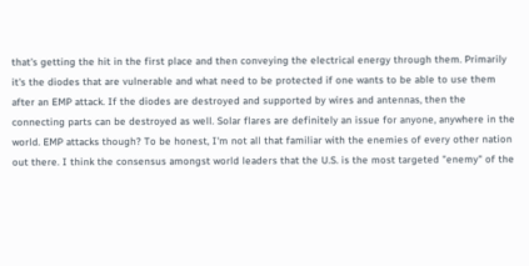that's getting the hit in the first place and then conveying the electrical energy through them. Primarily it's the diodes that are vulnerable and what need to be protected if one wants to be able to use them after an EMP attack. If the diodes are destroyed and supported by wires and antennas, then the connecting parts can be destroyed as well. Solar flares are definitely an issue for anyone, anywhere in the world. EMP attacks though? To be honest, I'm not all that familiar with the enemies of every other nation out there. I think the consensus amongst world leaders that the U.S. is the most targeted "enemy" of the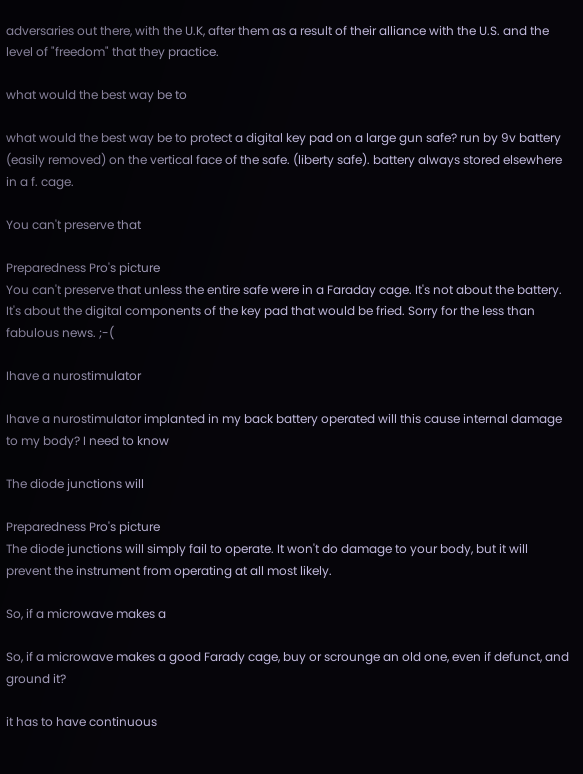adversaries out there, with the U.K, after them as a result of their alliance with the U.S. and the level of "freedom" that they practice.

what would the best way be to

what would the best way be to protect a digital key pad on a large gun safe? run by 9v battery (easily removed) on the vertical face of the safe. (liberty safe). battery always stored elsewhere in a f. cage.

You can't preserve that

Preparedness Pro's picture
You can't preserve that unless the entire safe were in a Faraday cage. It's not about the battery. It's about the digital components of the key pad that would be fried. Sorry for the less than fabulous news. ;-(

Ihave a nurostimulator

Ihave a nurostimulator implanted in my back battery operated will this cause internal damage to my body? I need to know

The diode junctions will

Preparedness Pro's picture
The diode junctions will simply fail to operate. It won't do damage to your body, but it will prevent the instrument from operating at all most likely.

So, if a microwave makes a

So, if a microwave makes a good Farady cage, buy or scrounge an old one, even if defunct, and ground it?

it has to have continuous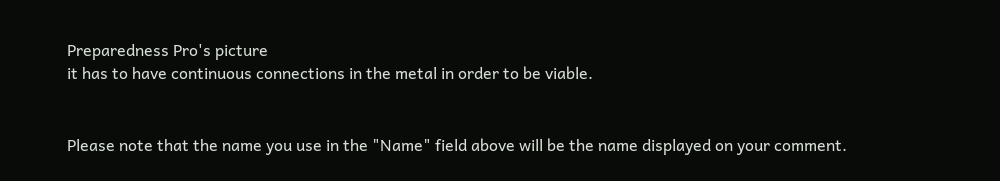Preparedness Pro's picture
it has to have continuous connections in the metal in order to be viable.


Please note that the name you use in the "Name" field above will be the name displayed on your comment.